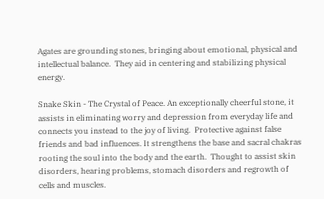Agates are grounding stones, bringing about emotional, physical and intellectual balance.  They aid in centering and stabilizing physical energy.

Snake Skin - The Crystal of Peace. An exceptionally cheerful stone, it assists in eliminating worry and depression from everyday life and connects you instead to the joy of living.  Protective against false friends and bad influences. It strengthens the base and sacral chakras rooting the soul into the body and the earth.  Thought to assist skin disorders, hearing problems, stomach disorders and regrowth of cells and muscles.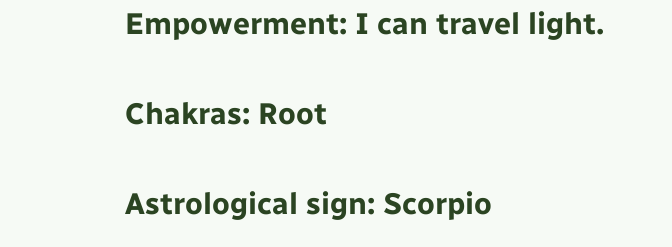Empowerment: I can travel light.

Chakras: Root

Astrological sign: Scorpio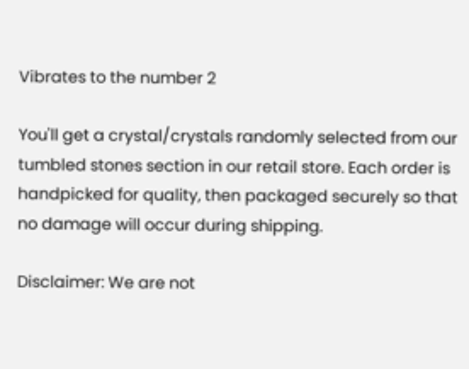Vibrates to the number 2

You'll get a crystal/crystals randomly selected from our tumbled stones section in our retail store. Each order is handpicked for quality, then packaged securely so that no damage will occur during shipping.

Disclaimer: We are not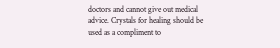doctors and cannot give out medical advice. Crystals for healing should be used as a compliment to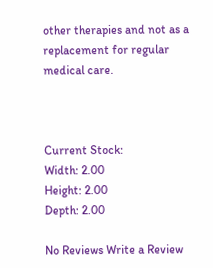other therapies and not as a replacement for regular medical care.



Current Stock:
Width: 2.00
Height: 2.00
Depth: 2.00

No Reviews Write a Review